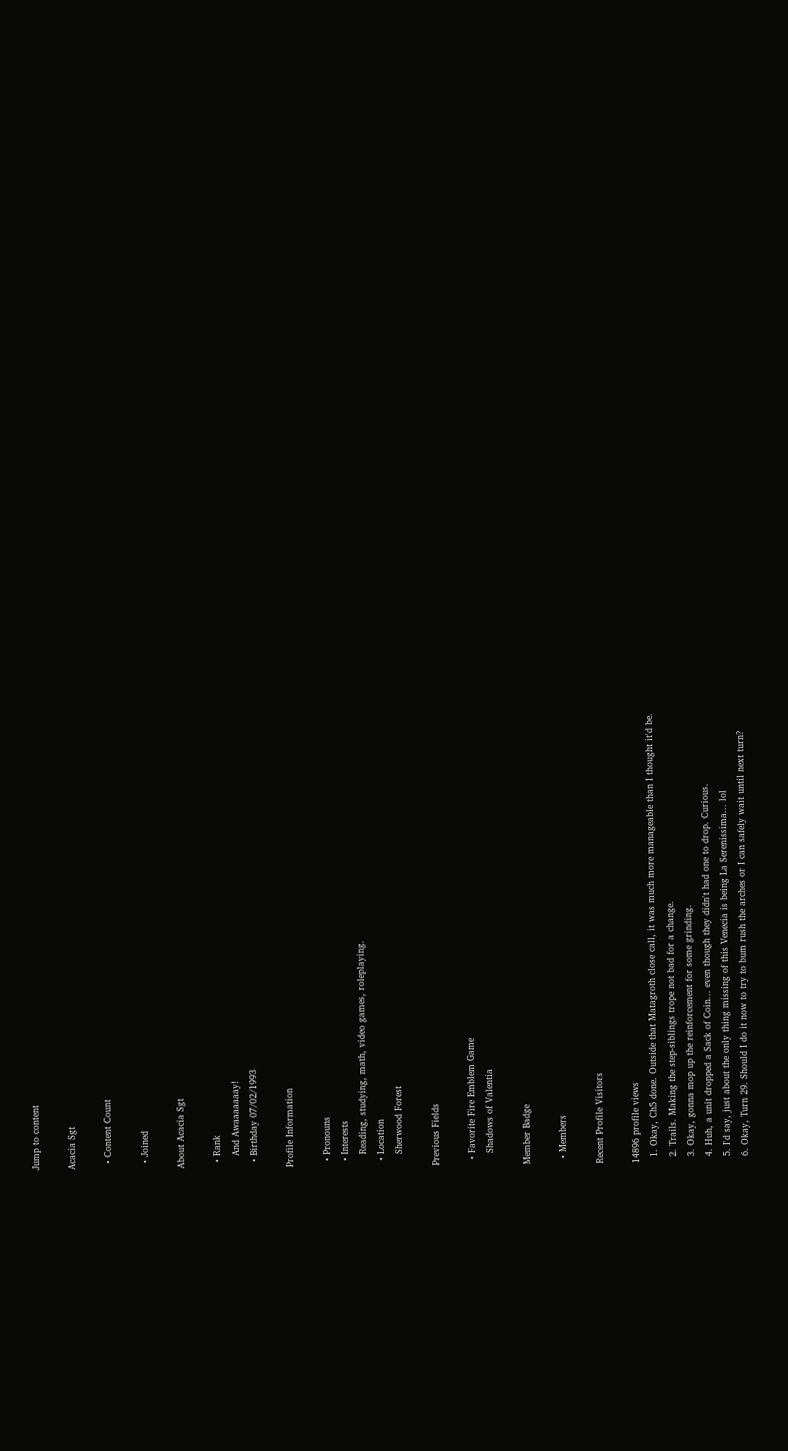Jump to content

Acacia Sgt

  • Content Count

  • Joined

About Acacia Sgt

  • Rank
    And Awaaaaaaay!
  • Birthday 07/02/1993

Profile Information

  • Pronouns
  • Interests
    Reading, studying, math, video games, roleplaying.
  • Location
    Sherwood Forest

Previous Fields

  • Favorite Fire Emblem Game
    Shadows of Valentia

Member Badge

  • Members

Recent Profile Visitors

14896 profile views
  1. Okay, Ch5 done. Outside that Matagroth close call, it was much more manageable than I thought it'd be.
  2. Trails. Making the step-siblings trope not bad for a change.
  3. Okay, gonna mop up the reinforcement for some grinding.
  4. Huh, a unit dropped a Sack of Coin... even though they didn't had one to drop. Curious.
  5. I'd say, just about the only thing missing of this Venecia is being La Serenissima... lol
  6. Okay, Turn 29. Should I do it now to try to bum rush the arches or I can safely wait until next turn?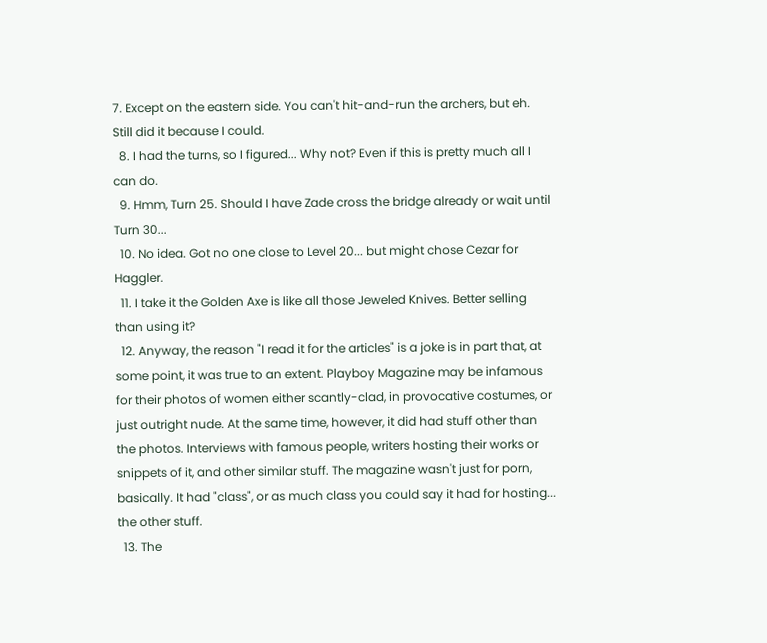7. Except on the eastern side. You can't hit-and-run the archers, but eh. Still did it because I could.
  8. I had the turns, so I figured... Why not? Even if this is pretty much all I can do.
  9. Hmm, Turn 25. Should I have Zade cross the bridge already or wait until Turn 30...
  10. No idea. Got no one close to Level 20... but might chose Cezar for Haggler.
  11. I take it the Golden Axe is like all those Jeweled Knives. Better selling than using it?
  12. Anyway, the reason "I read it for the articles" is a joke is in part that, at some point, it was true to an extent. Playboy Magazine may be infamous for their photos of women either scantly-clad, in provocative costumes, or just outright nude. At the same time, however, it did had stuff other than the photos. Interviews with famous people, writers hosting their works or snippets of it, and other similar stuff. The magazine wasn't just for porn, basically. It had "class", or as much class you could say it had for hosting... the other stuff.
  13. The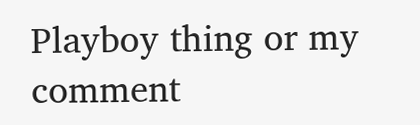Playboy thing or my comment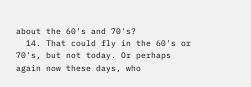about the 60's and 70's?
  14. That could fly in the 60's or 70's, but not today. Or perhaps again now these days, who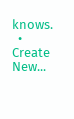knows.
  • Create New...